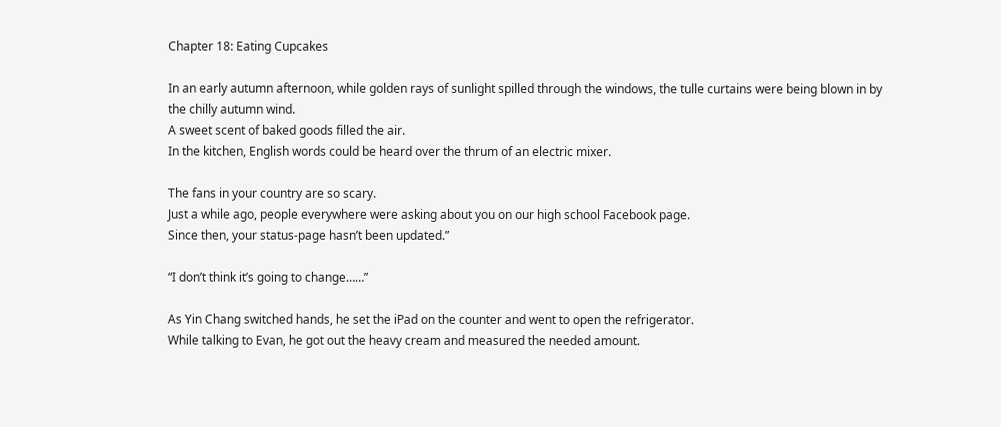Chapter 18: Eating Cupcakes

In an early autumn afternoon, while golden rays of sunlight spilled through the windows, the tulle curtains were being blown in by the chilly autumn wind.
A sweet scent of baked goods filled the air.
In the kitchen, English words could be heard over the thrum of an electric mixer.

The fans in your country are so scary.
Just a while ago, people everywhere were asking about you on our high school Facebook page.
Since then, your status-page hasn’t been updated.”

“I don’t think it’s going to change……”

As Yin Chang switched hands, he set the iPad on the counter and went to open the refrigerator.
While talking to Evan, he got out the heavy cream and measured the needed amount.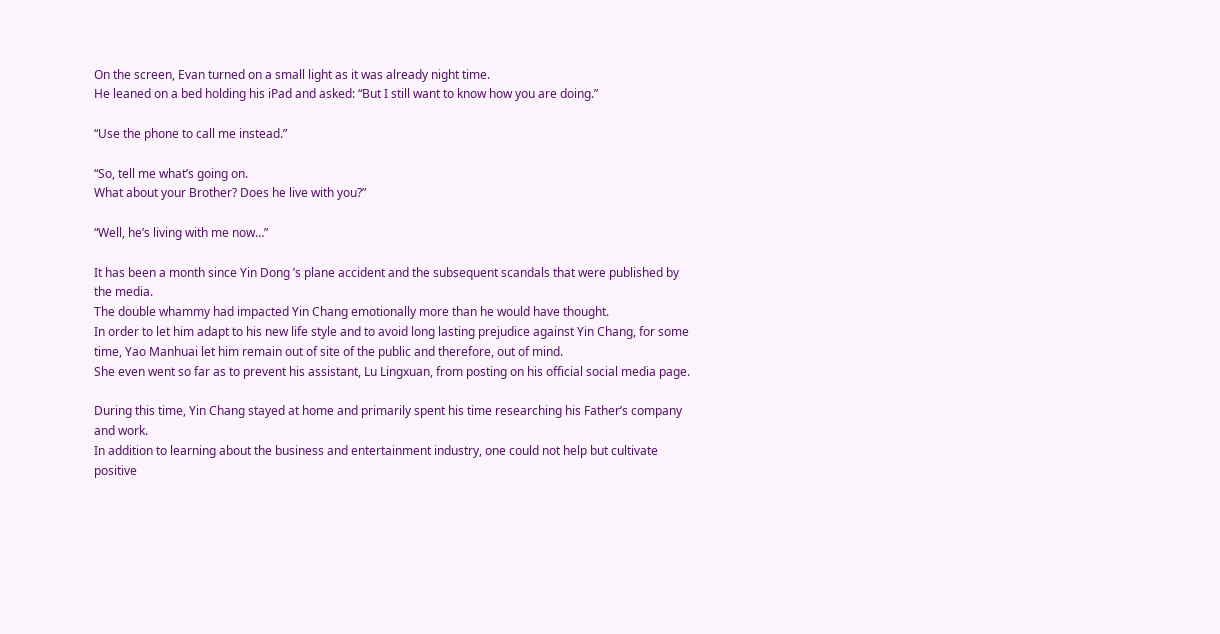On the screen, Evan turned on a small light as it was already night time.
He leaned on a bed holding his iPad and asked: “But I still want to know how you are doing.”

“Use the phone to call me instead.”

“So, tell me what’s going on.
What about your Brother? Does he live with you?”

“Well, he’s living with me now…”

It has been a month since Yin Dong ’s plane accident and the subsequent scandals that were published by the media.
The double whammy had impacted Yin Chang emotionally more than he would have thought.
In order to let him adapt to his new life style and to avoid long lasting prejudice against Yin Chang, for some time, Yao Manhuai let him remain out of site of the public and therefore, out of mind.
She even went so far as to prevent his assistant, Lu Lingxuan, from posting on his official social media page.

During this time, Yin Chang stayed at home and primarily spent his time researching his Father’s company and work.
In addition to learning about the business and entertainment industry, one could not help but cultivate positive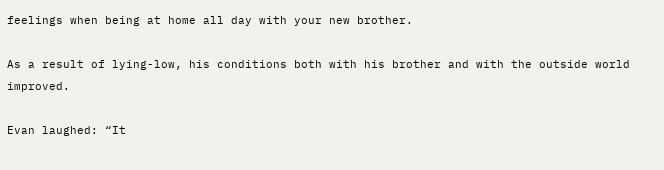feelings when being at home all day with your new brother.

As a result of lying-low, his conditions both with his brother and with the outside world improved.

Evan laughed: “It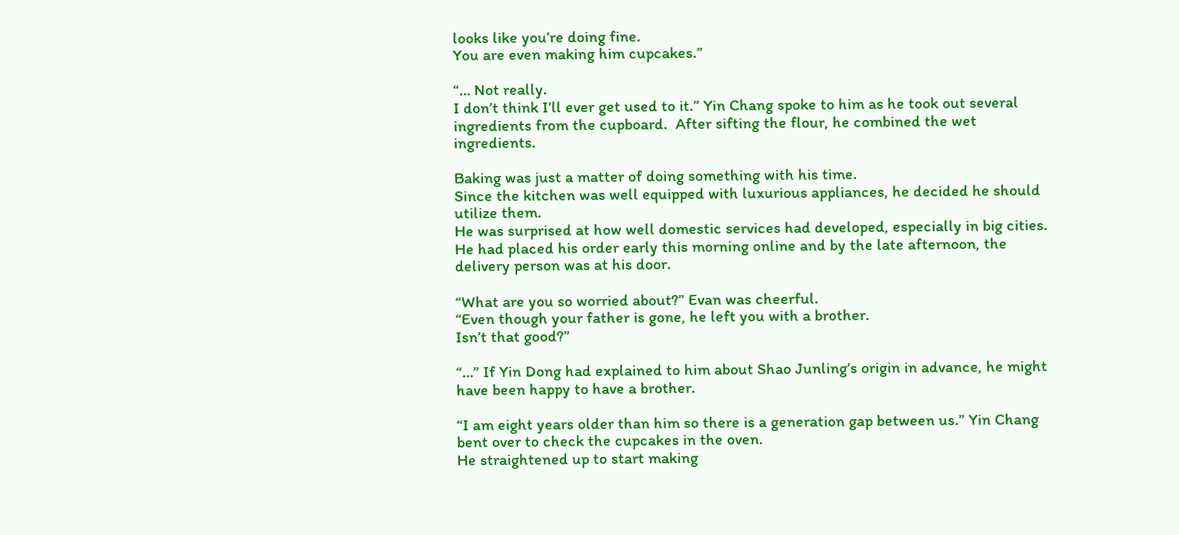looks like you’re doing fine.
You are even making him cupcakes.”

“… Not really.
I don’t think I’ll ever get used to it.” Yin Chang spoke to him as he took out several ingredients from the cupboard.  After sifting the flour, he combined the wet ingredients.

Baking was just a matter of doing something with his time.
Since the kitchen was well equipped with luxurious appliances, he decided he should utilize them.
He was surprised at how well domestic services had developed, especially in big cities.
He had placed his order early this morning online and by the late afternoon, the delivery person was at his door.

“What are you so worried about?” Evan was cheerful.
“Even though your father is gone, he left you with a brother.
Isn’t that good?”

“…” If Yin Dong had explained to him about Shao Junling’s origin in advance, he might have been happy to have a brother.

“I am eight years older than him so there is a generation gap between us.” Yin Chang bent over to check the cupcakes in the oven.
He straightened up to start making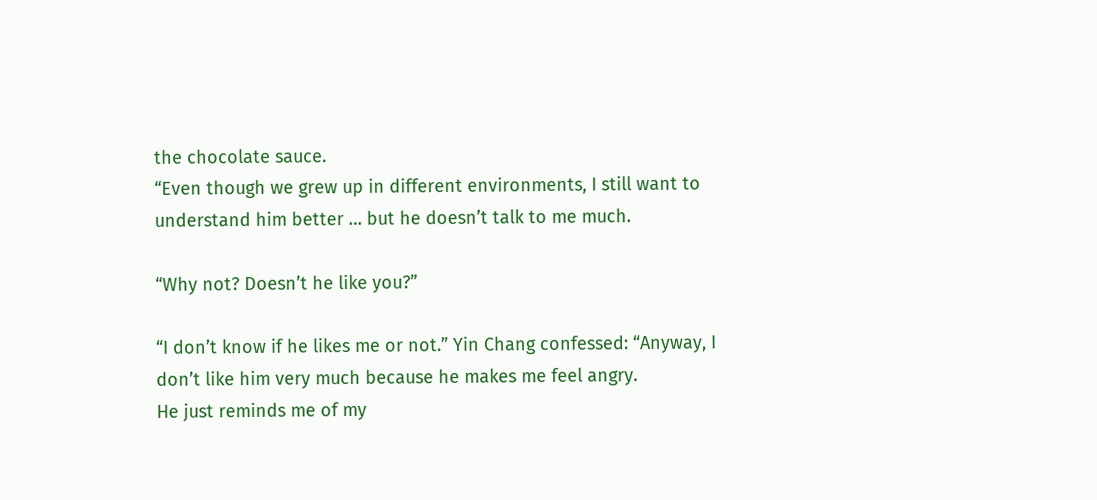the chocolate sauce.
“Even though we grew up in different environments, I still want to understand him better … but he doesn’t talk to me much.

“Why not? Doesn’t he like you?”

“I don’t know if he likes me or not.” Yin Chang confessed: “Anyway, I don’t like him very much because he makes me feel angry.
He just reminds me of my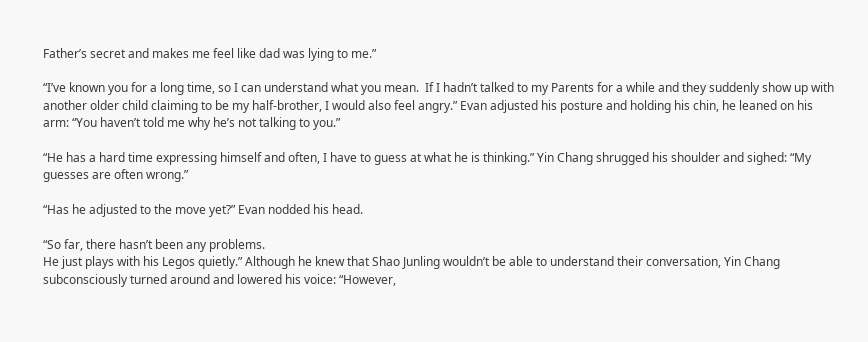Father’s secret and makes me feel like dad was lying to me.”

“I’ve known you for a long time, so I can understand what you mean.  If I hadn’t talked to my Parents for a while and they suddenly show up with another older child claiming to be my half-brother, I would also feel angry.” Evan adjusted his posture and holding his chin, he leaned on his arm: “You haven’t told me why he’s not talking to you.”

“He has a hard time expressing himself and often, I have to guess at what he is thinking.” Yin Chang shrugged his shoulder and sighed: “My guesses are often wrong.”

“Has he adjusted to the move yet?” Evan nodded his head.

“So far, there hasn’t been any problems.
He just plays with his Legos quietly.” Although he knew that Shao Junling wouldn’t be able to understand their conversation, Yin Chang subconsciously turned around and lowered his voice: “However,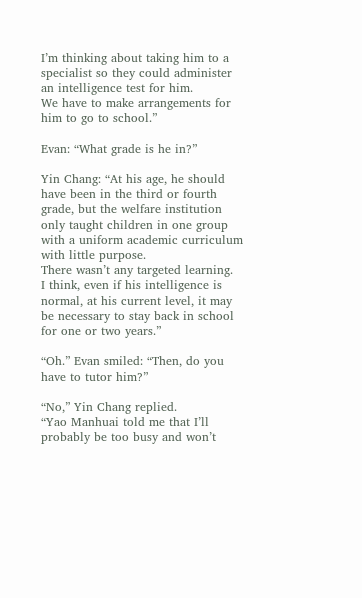I’m thinking about taking him to a specialist so they could administer an intelligence test for him.
We have to make arrangements for him to go to school.”

Evan: “What grade is he in?”

Yin Chang: “At his age, he should have been in the third or fourth grade, but the welfare institution only taught children in one group with a uniform academic curriculum with little purpose.
There wasn’t any targeted learning.
I think, even if his intelligence is normal, at his current level, it may be necessary to stay back in school for one or two years.”

“Oh.” Evan smiled: “Then, do you have to tutor him?”

“No,” Yin Chang replied.
“Yao Manhuai told me that I’ll probably be too busy and won’t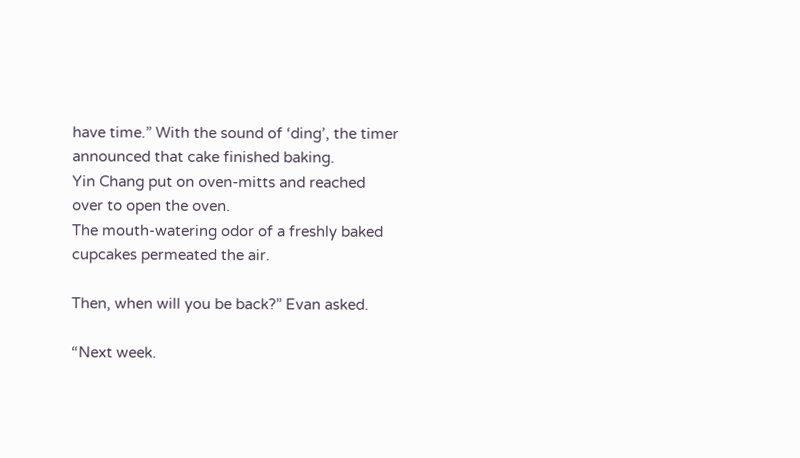have time.” With the sound of ‘ding’, the timer announced that cake finished baking.
Yin Chang put on oven-mitts and reached over to open the oven.
The mouth-watering odor of a freshly baked cupcakes permeated the air.

Then, when will you be back?” Evan asked.

“Next week.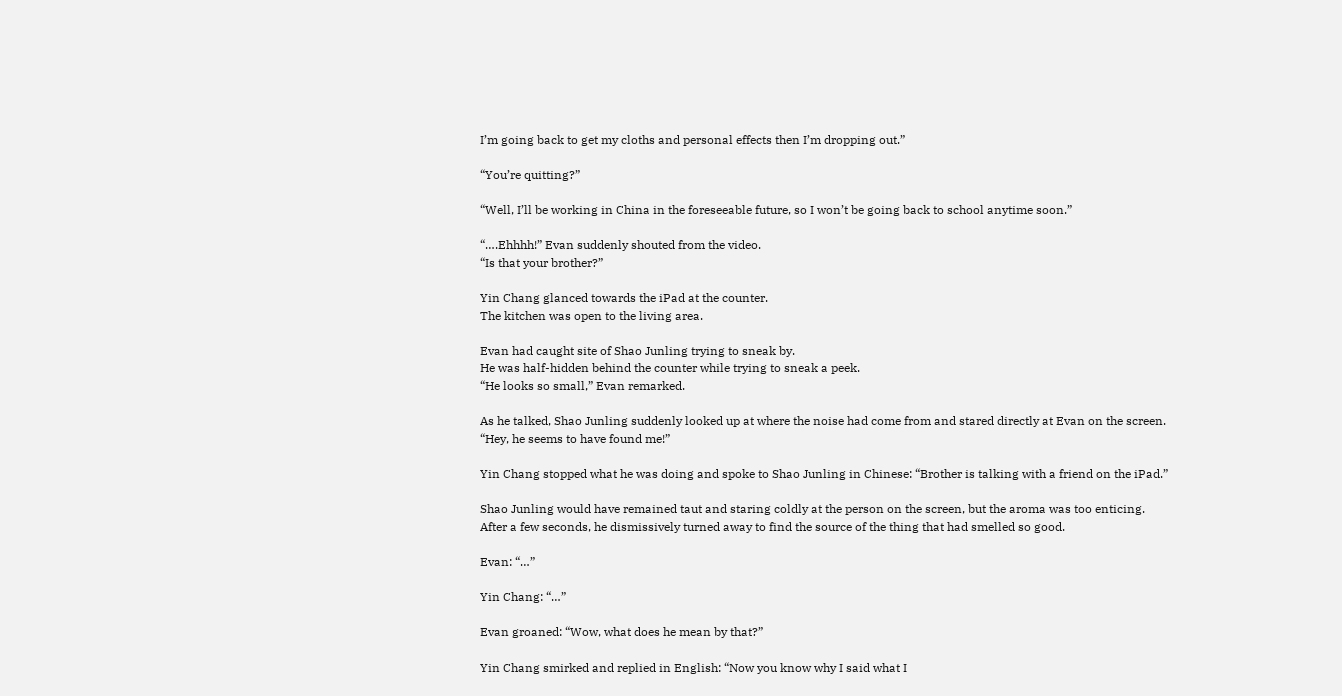I’m going back to get my cloths and personal effects then I’m dropping out.”

“You’re quitting?”

“Well, I’ll be working in China in the foreseeable future, so I won’t be going back to school anytime soon.”

“….Ehhhh!” Evan suddenly shouted from the video.
“Is that your brother?”

Yin Chang glanced towards the iPad at the counter.
The kitchen was open to the living area.

Evan had caught site of Shao Junling trying to sneak by.
He was half-hidden behind the counter while trying to sneak a peek.
“He looks so small,” Evan remarked.

As he talked, Shao Junling suddenly looked up at where the noise had come from and stared directly at Evan on the screen.
“Hey, he seems to have found me!”

Yin Chang stopped what he was doing and spoke to Shao Junling in Chinese: “Brother is talking with a friend on the iPad.”

Shao Junling would have remained taut and staring coldly at the person on the screen, but the aroma was too enticing.
After a few seconds, he dismissively turned away to find the source of the thing that had smelled so good.

Evan: “…”

Yin Chang: “…”

Evan groaned: “Wow, what does he mean by that?”

Yin Chang smirked and replied in English: “Now you know why I said what I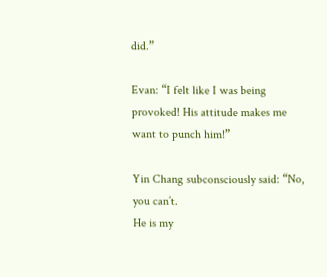did.”

Evan: “I felt like I was being provoked! His attitude makes me want to punch him!”

Yin Chang subconsciously said: “No, you can’t.
He is my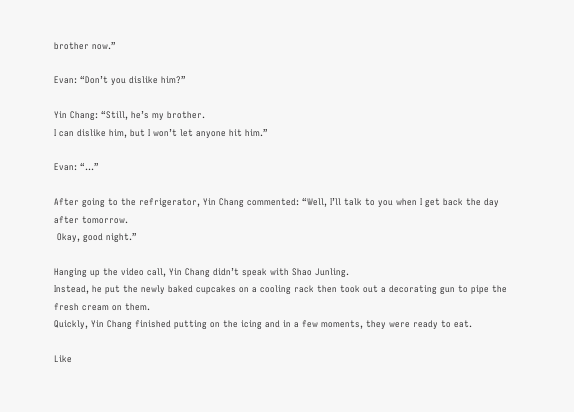brother now.”

Evan: “Don’t you dislike him?”

Yin Chang: “Still, he’s my brother.
I can dislike him, but I won’t let anyone hit him.”

Evan: “…”

After going to the refrigerator, Yin Chang commented: “Well, I’ll talk to you when I get back the day after tomorrow.
 Okay, good night.”

Hanging up the video call, Yin Chang didn’t speak with Shao Junling.
Instead, he put the newly baked cupcakes on a cooling rack then took out a decorating gun to pipe the fresh cream on them.
Quickly, Yin Chang finished putting on the icing and in a few moments, they were ready to eat.

Like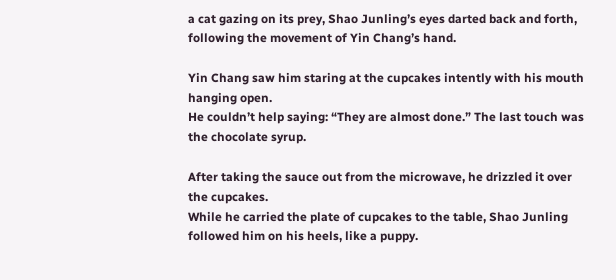a cat gazing on its prey, Shao Junling’s eyes darted back and forth, following the movement of Yin Chang’s hand.

Yin Chang saw him staring at the cupcakes intently with his mouth hanging open.
He couldn’t help saying: “They are almost done.” The last touch was the chocolate syrup.

After taking the sauce out from the microwave, he drizzled it over the cupcakes.
While he carried the plate of cupcakes to the table, Shao Junling followed him on his heels, like a puppy.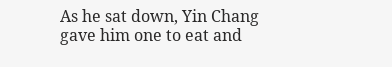As he sat down, Yin Chang gave him one to eat and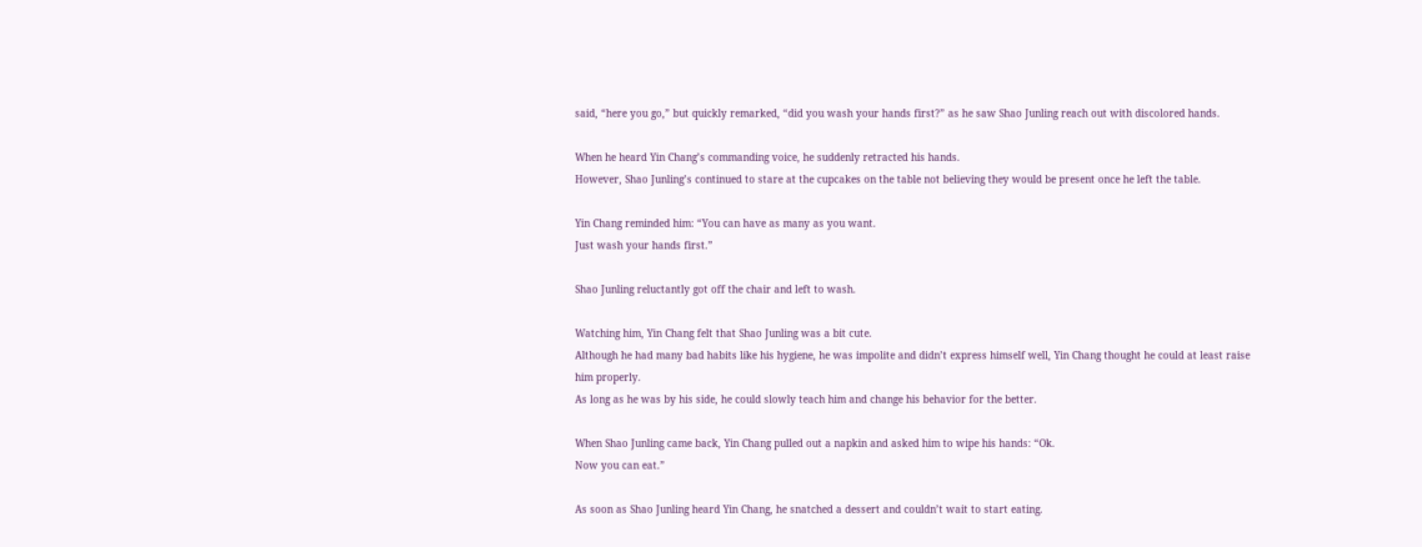said, “here you go,” but quickly remarked, “did you wash your hands first?” as he saw Shao Junling reach out with discolored hands.

When he heard Yin Chang’s commanding voice, he suddenly retracted his hands.
However, Shao Junling’s continued to stare at the cupcakes on the table not believing they would be present once he left the table.

Yin Chang reminded him: “You can have as many as you want.
Just wash your hands first.”

Shao Junling reluctantly got off the chair and left to wash.

Watching him, Yin Chang felt that Shao Junling was a bit cute.
Although he had many bad habits like his hygiene, he was impolite and didn’t express himself well, Yin Chang thought he could at least raise him properly.
As long as he was by his side, he could slowly teach him and change his behavior for the better.

When Shao Junling came back, Yin Chang pulled out a napkin and asked him to wipe his hands: “Ok.
Now you can eat.”

As soon as Shao Junling heard Yin Chang, he snatched a dessert and couldn’t wait to start eating.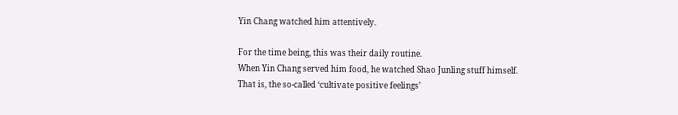Yin Chang watched him attentively.

For the time being, this was their daily routine.
When Yin Chang served him food, he watched Shao Junling stuff himself.
That is, the so-called ‘cultivate positive feelings’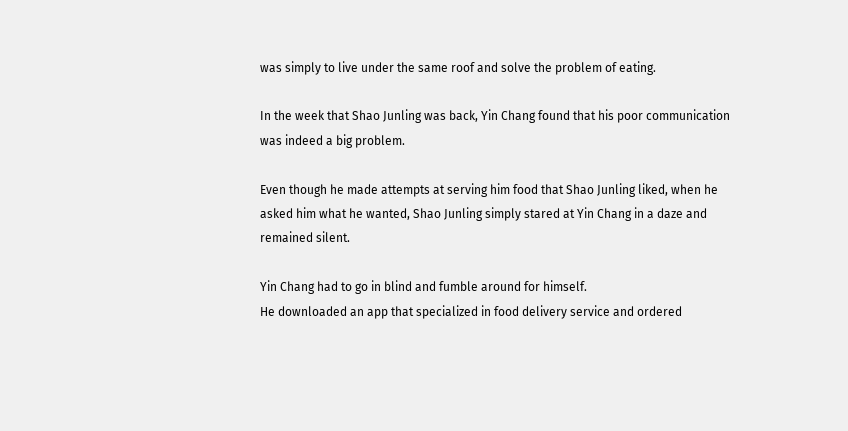was simply to live under the same roof and solve the problem of eating.

In the week that Shao Junling was back, Yin Chang found that his poor communication was indeed a big problem.

Even though he made attempts at serving him food that Shao Junling liked, when he asked him what he wanted, Shao Junling simply stared at Yin Chang in a daze and remained silent.

Yin Chang had to go in blind and fumble around for himself.
He downloaded an app that specialized in food delivery service and ordered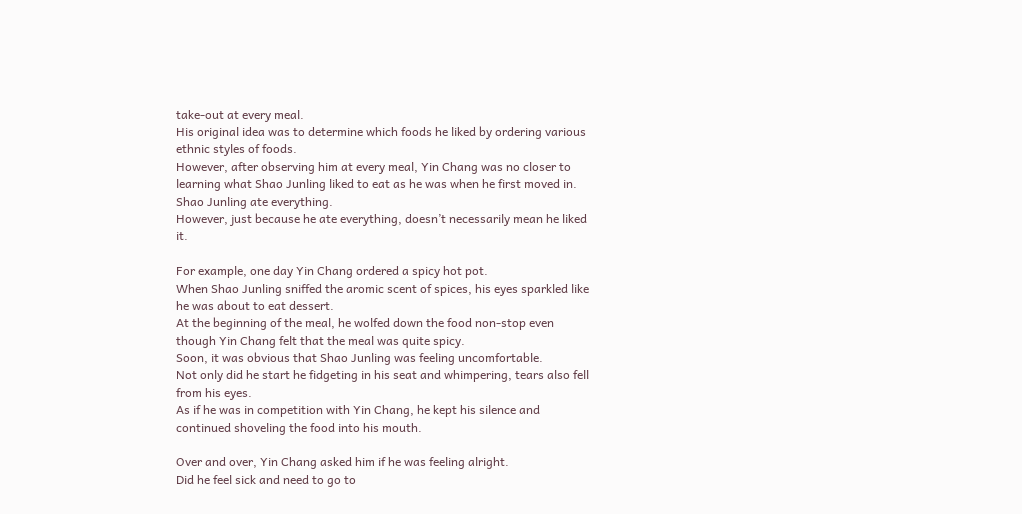take-out at every meal.
His original idea was to determine which foods he liked by ordering various ethnic styles of foods.
However, after observing him at every meal, Yin Chang was no closer to learning what Shao Junling liked to eat as he was when he first moved in.
Shao Junling ate everything.
However, just because he ate everything, doesn’t necessarily mean he liked it.

For example, one day Yin Chang ordered a spicy hot pot.
When Shao Junling sniffed the aromic scent of spices, his eyes sparkled like he was about to eat dessert.
At the beginning of the meal, he wolfed down the food non-stop even though Yin Chang felt that the meal was quite spicy.
Soon, it was obvious that Shao Junling was feeling uncomfortable.
Not only did he start he fidgeting in his seat and whimpering, tears also fell from his eyes.
As if he was in competition with Yin Chang, he kept his silence and continued shoveling the food into his mouth.

Over and over, Yin Chang asked him if he was feeling alright.
Did he feel sick and need to go to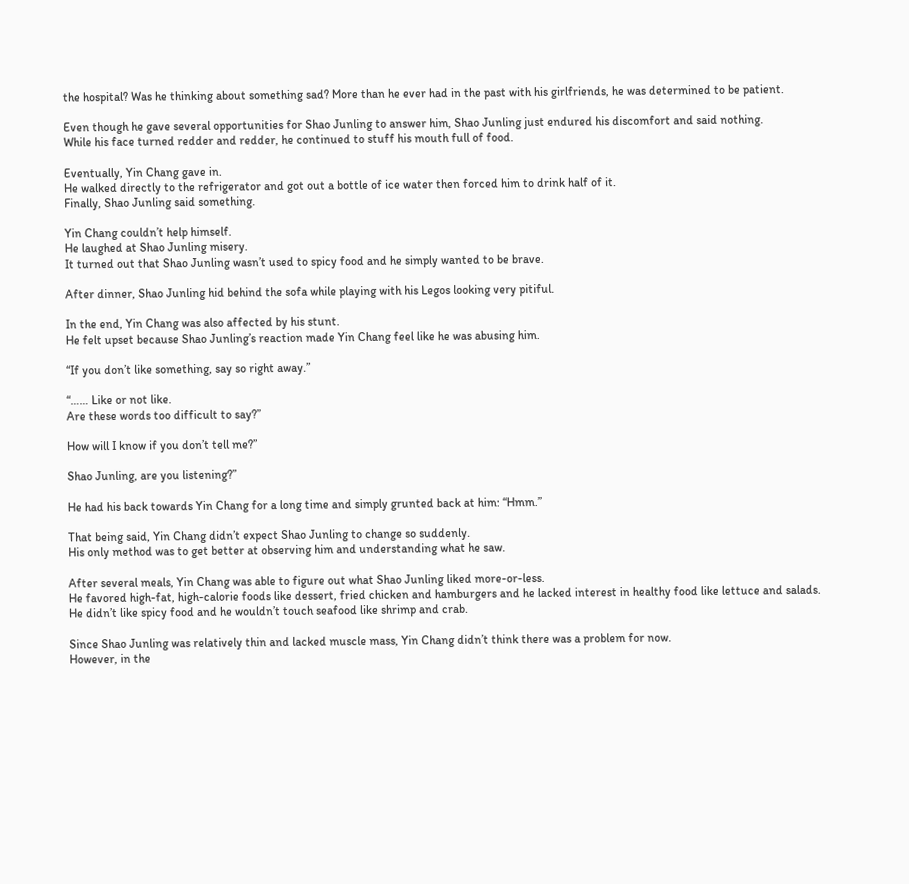the hospital? Was he thinking about something sad? More than he ever had in the past with his girlfriends, he was determined to be patient.

Even though he gave several opportunities for Shao Junling to answer him, Shao Junling just endured his discomfort and said nothing.
While his face turned redder and redder, he continued to stuff his mouth full of food.

Eventually, Yin Chang gave in.
He walked directly to the refrigerator and got out a bottle of ice water then forced him to drink half of it.
Finally, Shao Junling said something.

Yin Chang couldn’t help himself.
He laughed at Shao Junling misery.
It turned out that Shao Junling wasn’t used to spicy food and he simply wanted to be brave.

After dinner, Shao Junling hid behind the sofa while playing with his Legos looking very pitiful.

In the end, Yin Chang was also affected by his stunt.
He felt upset because Shao Junling’s reaction made Yin Chang feel like he was abusing him.

“If you don’t like something, say so right away.”

“…… Like or not like.
Are these words too difficult to say?”

How will I know if you don’t tell me?”

Shao Junling, are you listening?”

He had his back towards Yin Chang for a long time and simply grunted back at him: “Hmm.”

That being said, Yin Chang didn’t expect Shao Junling to change so suddenly.
His only method was to get better at observing him and understanding what he saw.

After several meals, Yin Chang was able to figure out what Shao Junling liked more-or-less.
He favored high-fat, high-calorie foods like dessert, fried chicken and hamburgers and he lacked interest in healthy food like lettuce and salads.
He didn’t like spicy food and he wouldn’t touch seafood like shrimp and crab.

Since Shao Junling was relatively thin and lacked muscle mass, Yin Chang didn’t think there was a problem for now.
However, in the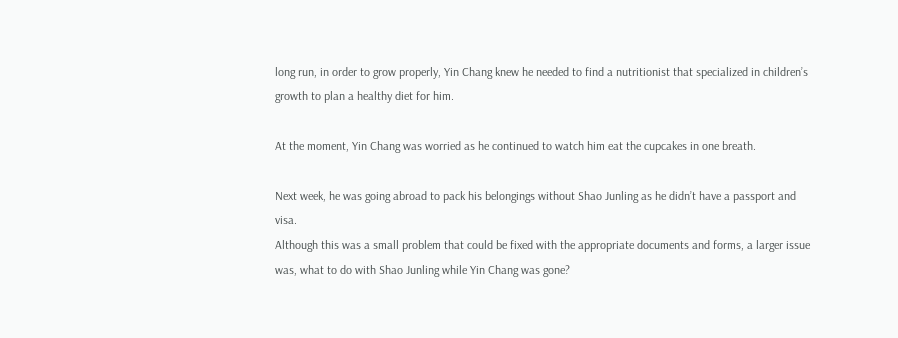long run, in order to grow properly, Yin Chang knew he needed to find a nutritionist that specialized in children’s growth to plan a healthy diet for him.

At the moment, Yin Chang was worried as he continued to watch him eat the cupcakes in one breath.

Next week, he was going abroad to pack his belongings without Shao Junling as he didn’t have a passport and visa.
Although this was a small problem that could be fixed with the appropriate documents and forms, a larger issue was, what to do with Shao Junling while Yin Chang was gone?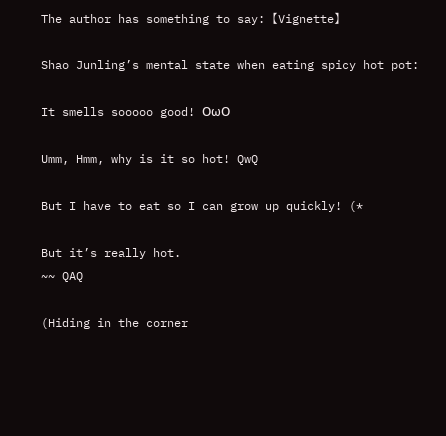The author has something to say: 【Vignette】

Shao Junling’s mental state when eating spicy hot pot:

It smells sooooo good! ΟωΟ

Umm, Hmm, why is it so hot! QwQ

But I have to eat so I can grow up quickly! (*

But it’s really hot.
~~ QAQ

(Hiding in the corner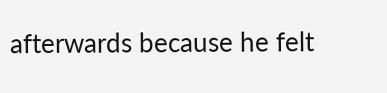afterwards because he felt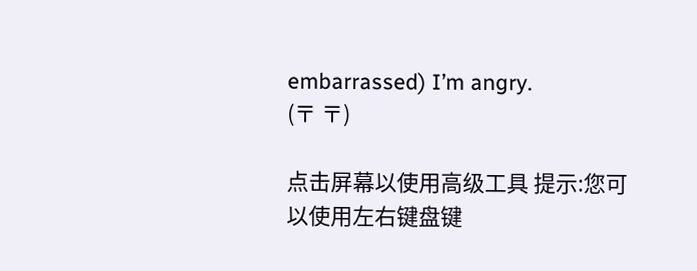embarrassed) I’m angry.
(〒 〒)

点击屏幕以使用高级工具 提示:您可以使用左右键盘键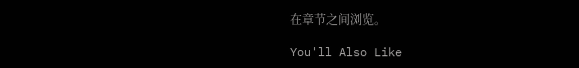在章节之间浏览。

You'll Also Like